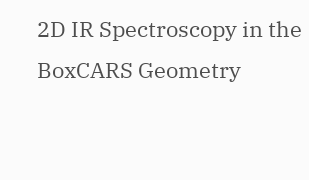2D IR Spectroscopy in the BoxCARS Geometry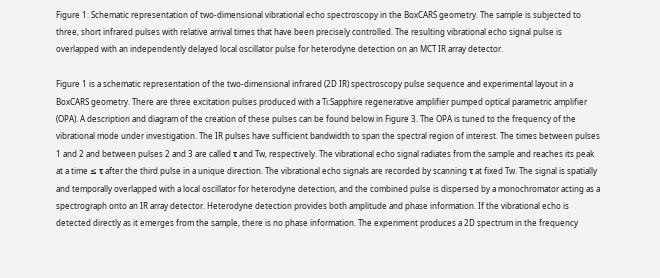Figure 1: Schematic representation of two-dimensional vibrational echo spectroscopy in the BoxCARS geometry. The sample is subjected to three, short infrared pulses with relative arrival times that have been precisely controlled. The resulting vibrational echo signal pulse is overlapped with an independently delayed local oscillator pulse for heterodyne detection on an MCT IR array detector.

Figure 1 is a schematic representation of the two-dimensional infrared (2D IR) spectroscopy pulse sequence and experimental layout in a BoxCARS geometry. There are three excitation pulses produced with a Ti:Sapphire regenerative amplifier pumped optical parametric amplifier (OPA). A description and diagram of the creation of these pulses can be found below in Figure 3. The OPA is tuned to the frequency of the vibrational mode under investigation. The IR pulses have sufficient bandwidth to span the spectral region of interest. The times between pulses 1 and 2 and between pulses 2 and 3 are called τ and Tw, respectively. The vibrational echo signal radiates from the sample and reaches its peak at a time ≤ τ after the third pulse in a unique direction. The vibrational echo signals are recorded by scanning τ at fixed Tw. The signal is spatially and temporally overlapped with a local oscillator for heterodyne detection, and the combined pulse is dispersed by a monochromator acting as a spectrograph onto an IR array detector. Heterodyne detection provides both amplitude and phase information. If the vibrational echo is detected directly as it emerges from the sample, there is no phase information. The experiment produces a 2D spectrum in the frequency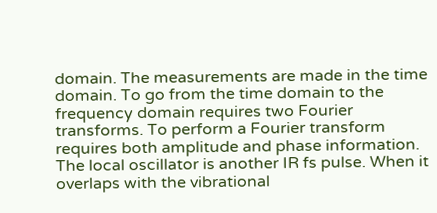domain. The measurements are made in the time domain. To go from the time domain to the frequency domain requires two Fourier transforms. To perform a Fourier transform requires both amplitude and phase information. The local oscillator is another IR fs pulse. When it overlaps with the vibrational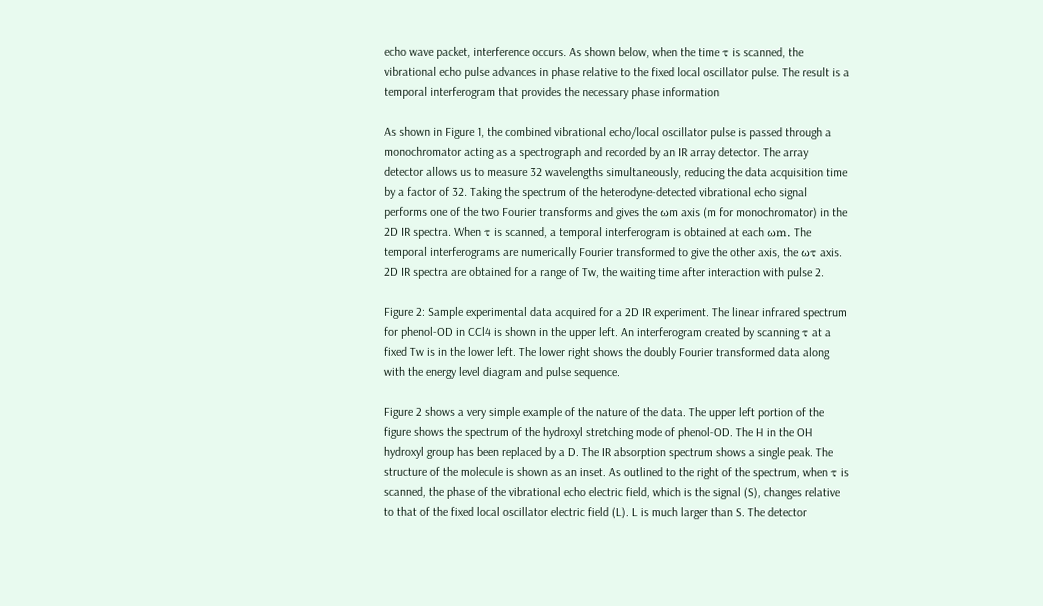echo wave packet, interference occurs. As shown below, when the time τ is scanned, the vibrational echo pulse advances in phase relative to the fixed local oscillator pulse. The result is a temporal interferogram that provides the necessary phase information

As shown in Figure 1, the combined vibrational echo/local oscillator pulse is passed through a monochromator acting as a spectrograph and recorded by an IR array detector. The array detector allows us to measure 32 wavelengths simultaneously, reducing the data acquisition time by a factor of 32. Taking the spectrum of the heterodyne-detected vibrational echo signal performs one of the two Fourier transforms and gives the ωm axis (m for monochromator) in the 2D IR spectra. When τ is scanned, a temporal interferogram is obtained at each ωm. The temporal interferograms are numerically Fourier transformed to give the other axis, the ωτ axis. 2D IR spectra are obtained for a range of Tw, the waiting time after interaction with pulse 2.

Figure 2: Sample experimental data acquired for a 2D IR experiment. The linear infrared spectrum for phenol-OD in CCl4 is shown in the upper left. An interferogram created by scanning τ at a fixed Tw is in the lower left. The lower right shows the doubly Fourier transformed data along with the energy level diagram and pulse sequence.

Figure 2 shows a very simple example of the nature of the data. The upper left portion of the figure shows the spectrum of the hydroxyl stretching mode of phenol-OD. The H in the OH hydroxyl group has been replaced by a D. The IR absorption spectrum shows a single peak. The structure of the molecule is shown as an inset. As outlined to the right of the spectrum, when τ is scanned, the phase of the vibrational echo electric field, which is the signal (S), changes relative to that of the fixed local oscillator electric field (L). L is much larger than S. The detector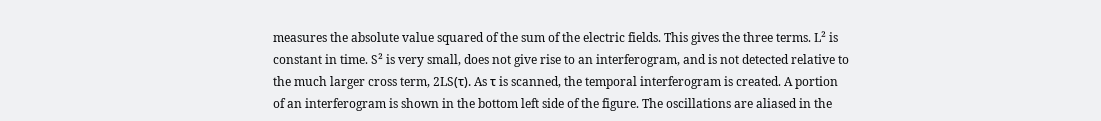measures the absolute value squared of the sum of the electric fields. This gives the three terms. L² is constant in time. S² is very small, does not give rise to an interferogram, and is not detected relative to the much larger cross term, 2LS(τ). As τ is scanned, the temporal interferogram is created. A portion of an interferogram is shown in the bottom left side of the figure. The oscillations are aliased in the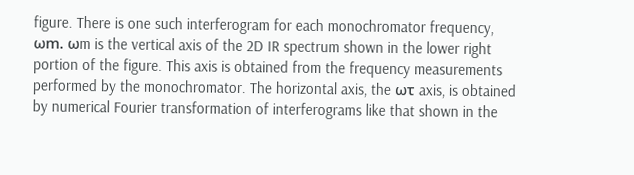figure. There is one such interferogram for each monochromator frequency, ωm. ωm is the vertical axis of the 2D IR spectrum shown in the lower right portion of the figure. This axis is obtained from the frequency measurements performed by the monochromator. The horizontal axis, the ωτ axis, is obtained by numerical Fourier transformation of interferograms like that shown in the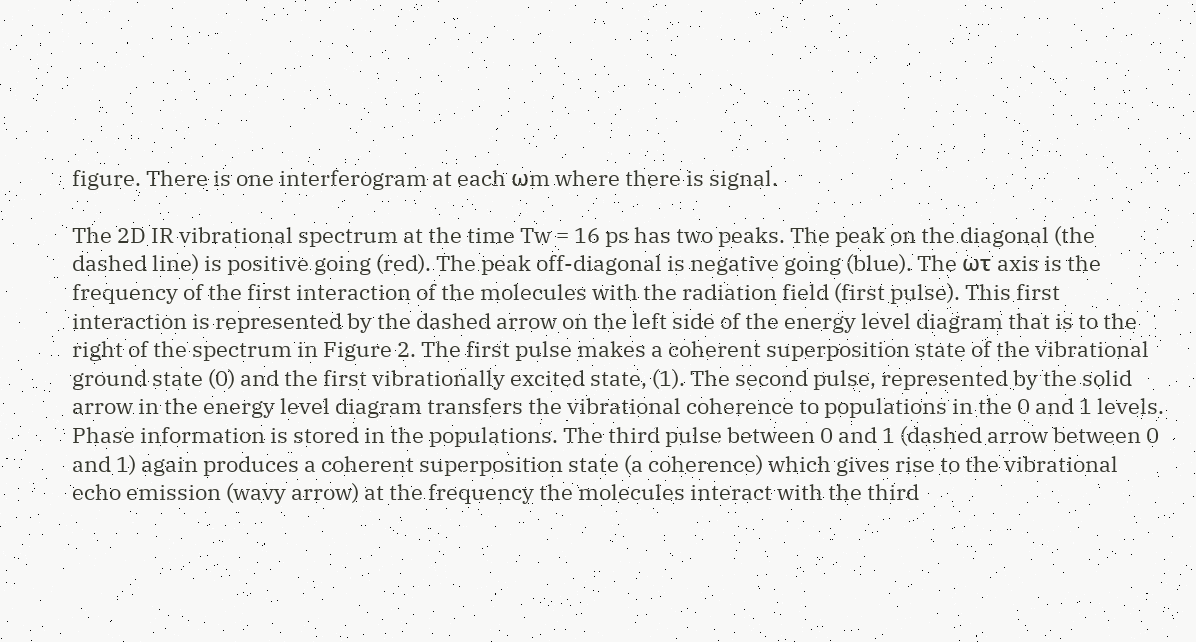figure. There is one interferogram at each ωm where there is signal.

The 2D IR vibrational spectrum at the time Tw = 16 ps has two peaks. The peak on the diagonal (the dashed line) is positive going (red). The peak off-diagonal is negative going (blue). The ωτ axis is the frequency of the first interaction of the molecules with the radiation field (first pulse). This first interaction is represented by the dashed arrow on the left side of the energy level diagram that is to the right of the spectrum in Figure 2. The first pulse makes a coherent superposition state of the vibrational ground state (0) and the first vibrationally excited state, (1). The second pulse, represented by the solid arrow in the energy level diagram transfers the vibrational coherence to populations in the 0 and 1 levels. Phase information is stored in the populations. The third pulse between 0 and 1 (dashed arrow between 0 and 1) again produces a coherent superposition state (a coherence) which gives rise to the vibrational echo emission (wavy arrow) at the frequency the molecules interact with the third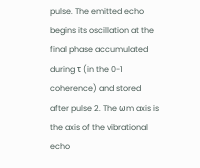pulse. The emitted echo begins its oscillation at the final phase accumulated during τ (in the 0-1 coherence) and stored after pulse 2. The ωm axis is the axis of the vibrational echo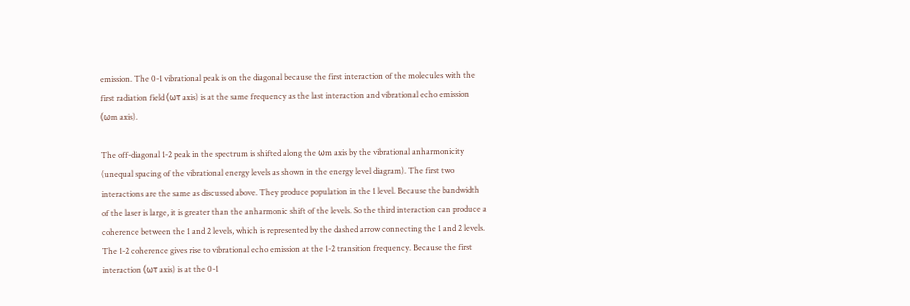emission. The 0-1 vibrational peak is on the diagonal because the first interaction of the molecules with the first radiation field (ωτ axis) is at the same frequency as the last interaction and vibrational echo emission (ωm axis).

The off-diagonal 1-2 peak in the spectrum is shifted along the ωm axis by the vibrational anharmonicity (unequal spacing of the vibrational energy levels as shown in the energy level diagram). The first two interactions are the same as discussed above. They produce population in the 1 level. Because the bandwidth of the laser is large, it is greater than the anharmonic shift of the levels. So the third interaction can produce a coherence between the 1 and 2 levels, which is represented by the dashed arrow connecting the 1 and 2 levels. The 1-2 coherence gives rise to vibrational echo emission at the 1-2 transition frequency. Because the first interaction (ωτ axis) is at the 0-1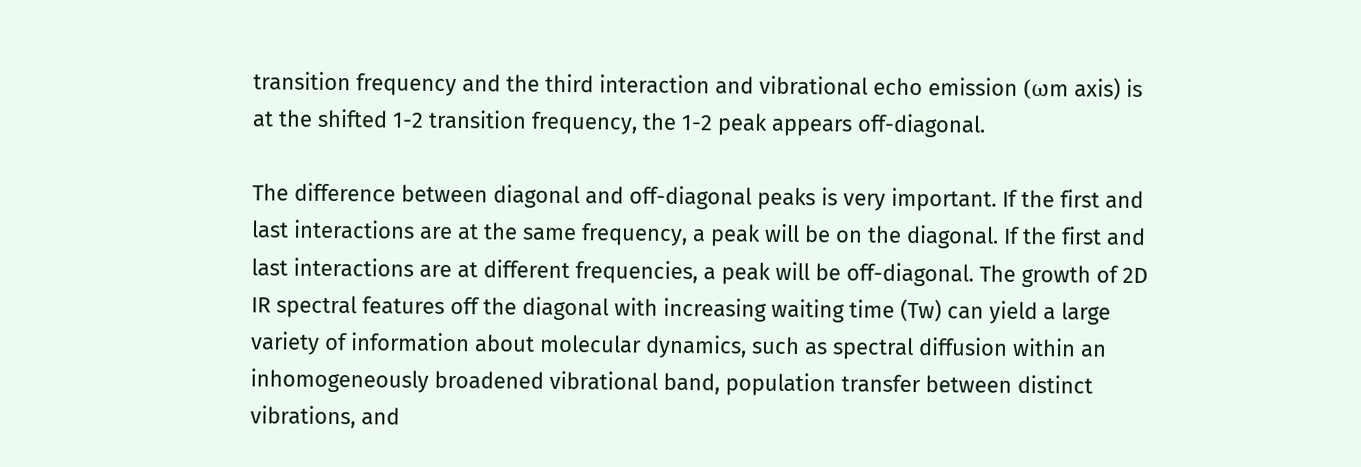transition frequency and the third interaction and vibrational echo emission (ωm axis) is at the shifted 1-2 transition frequency, the 1-2 peak appears off-diagonal.

The difference between diagonal and off-diagonal peaks is very important. If the first and last interactions are at the same frequency, a peak will be on the diagonal. If the first and last interactions are at different frequencies, a peak will be off-diagonal. The growth of 2D IR spectral features off the diagonal with increasing waiting time (Tw) can yield a large variety of information about molecular dynamics, such as spectral diffusion within an inhomogeneously broadened vibrational band, population transfer between distinct vibrations, and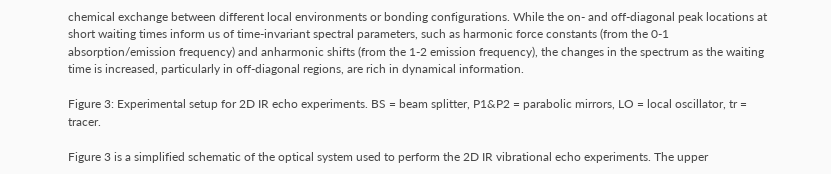chemical exchange between different local environments or bonding configurations. While the on- and off-diagonal peak locations at short waiting times inform us of time-invariant spectral parameters, such as harmonic force constants (from the 0-1 absorption/emission frequency) and anharmonic shifts (from the 1-2 emission frequency), the changes in the spectrum as the waiting time is increased, particularly in off-diagonal regions, are rich in dynamical information.

Figure 3: Experimental setup for 2D IR echo experiments. BS = beam splitter, P1&P2 = parabolic mirrors, LO = local oscillator, tr = tracer.

Figure 3 is a simplified schematic of the optical system used to perform the 2D IR vibrational echo experiments. The upper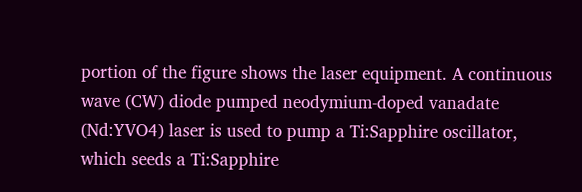portion of the figure shows the laser equipment. A continuous wave (CW) diode pumped neodymium-doped vanadate (Nd:YVO4) laser is used to pump a Ti:Sapphire oscillator, which seeds a Ti:Sapphire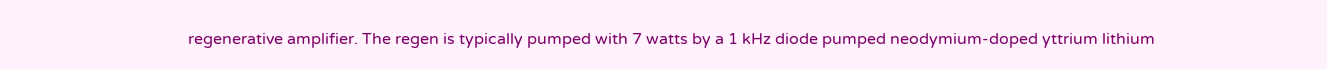regenerative amplifier. The regen is typically pumped with 7 watts by a 1 kHz diode pumped neodymium-doped yttrium lithium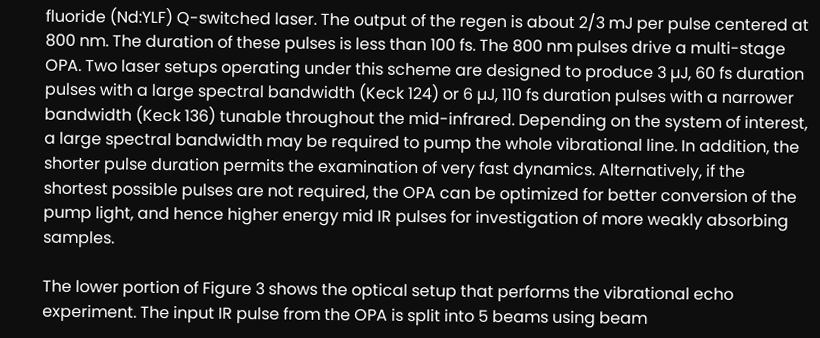fluoride (Nd:YLF) Q-switched laser. The output of the regen is about 2/3 mJ per pulse centered at 800 nm. The duration of these pulses is less than 100 fs. The 800 nm pulses drive a multi-stage OPA. Two laser setups operating under this scheme are designed to produce 3 µJ, 60 fs duration pulses with a large spectral bandwidth (Keck 124) or 6 µJ, 110 fs duration pulses with a narrower bandwidth (Keck 136) tunable throughout the mid-infrared. Depending on the system of interest, a large spectral bandwidth may be required to pump the whole vibrational line. In addition, the shorter pulse duration permits the examination of very fast dynamics. Alternatively, if the shortest possible pulses are not required, the OPA can be optimized for better conversion of the pump light, and hence higher energy mid IR pulses for investigation of more weakly absorbing samples.

The lower portion of Figure 3 shows the optical setup that performs the vibrational echo experiment. The input IR pulse from the OPA is split into 5 beams using beam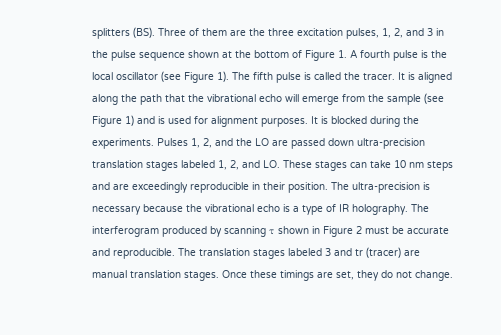splitters (BS). Three of them are the three excitation pulses, 1, 2, and 3 in the pulse sequence shown at the bottom of Figure 1. A fourth pulse is the local oscillator (see Figure 1). The fifth pulse is called the tracer. It is aligned along the path that the vibrational echo will emerge from the sample (see Figure 1) and is used for alignment purposes. It is blocked during the experiments. Pulses 1, 2, and the LO are passed down ultra-precision translation stages labeled 1, 2, and LO. These stages can take 10 nm steps and are exceedingly reproducible in their position. The ultra-precision is necessary because the vibrational echo is a type of IR holography. The interferogram produced by scanning τ shown in Figure 2 must be accurate and reproducible. The translation stages labeled 3 and tr (tracer) are manual translation stages. Once these timings are set, they do not change.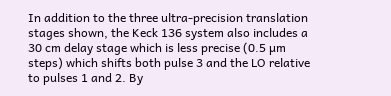In addition to the three ultra-precision translation stages shown, the Keck 136 system also includes a 30 cm delay stage which is less precise (0.5 µm steps) which shifts both pulse 3 and the LO relative to pulses 1 and 2. By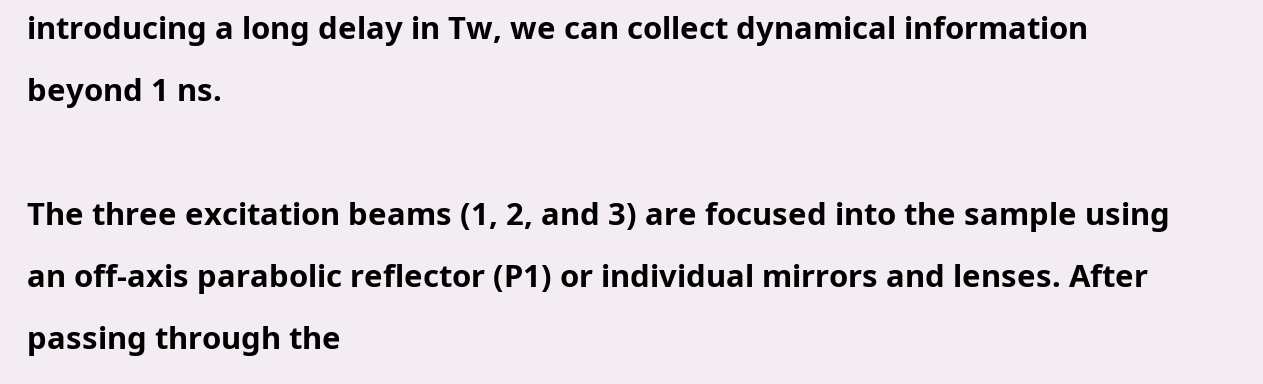introducing a long delay in Tw, we can collect dynamical information beyond 1 ns.

The three excitation beams (1, 2, and 3) are focused into the sample using an off-axis parabolic reflector (P1) or individual mirrors and lenses. After passing through the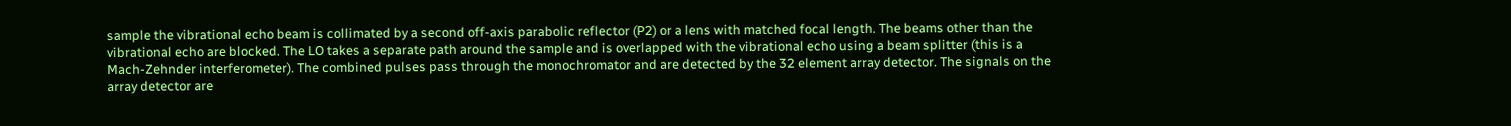sample the vibrational echo beam is collimated by a second off-axis parabolic reflector (P2) or a lens with matched focal length. The beams other than the vibrational echo are blocked. The LO takes a separate path around the sample and is overlapped with the vibrational echo using a beam splitter (this is a Mach-Zehnder interferometer). The combined pulses pass through the monochromator and are detected by the 32 element array detector. The signals on the array detector are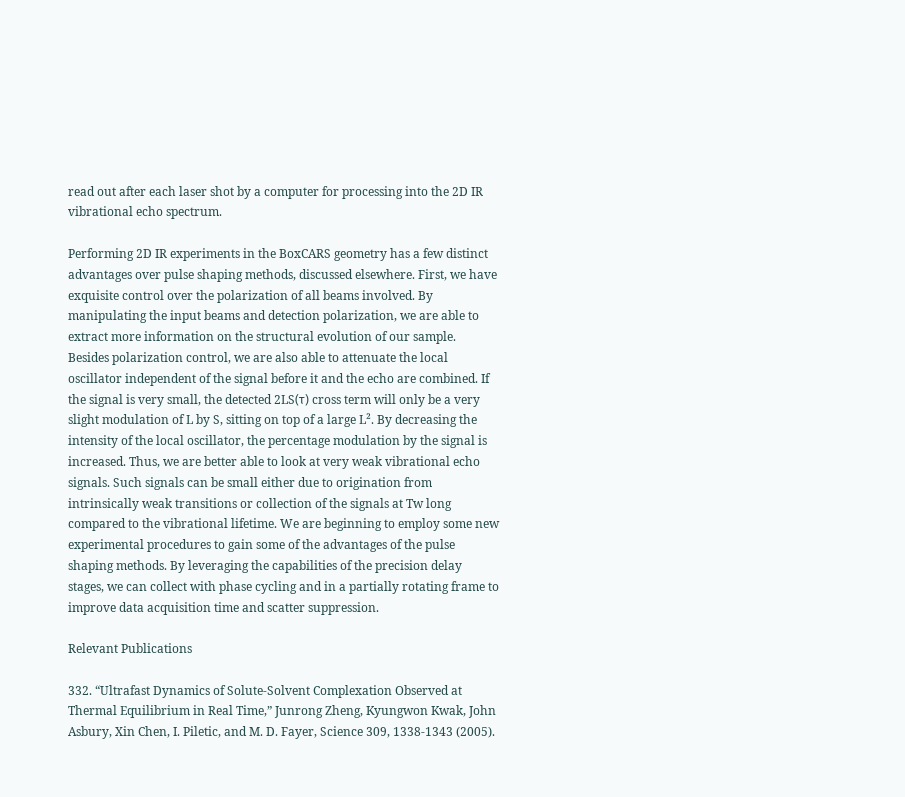read out after each laser shot by a computer for processing into the 2D IR vibrational echo spectrum.

Performing 2D IR experiments in the BoxCARS geometry has a few distinct advantages over pulse shaping methods, discussed elsewhere. First, we have exquisite control over the polarization of all beams involved. By manipulating the input beams and detection polarization, we are able to extract more information on the structural evolution of our sample. Besides polarization control, we are also able to attenuate the local oscillator independent of the signal before it and the echo are combined. If the signal is very small, the detected 2LS(τ) cross term will only be a very slight modulation of L by S, sitting on top of a large L². By decreasing the intensity of the local oscillator, the percentage modulation by the signal is increased. Thus, we are better able to look at very weak vibrational echo signals. Such signals can be small either due to origination from intrinsically weak transitions or collection of the signals at Tw long compared to the vibrational lifetime. We are beginning to employ some new experimental procedures to gain some of the advantages of the pulse shaping methods. By leveraging the capabilities of the precision delay stages, we can collect with phase cycling and in a partially rotating frame to improve data acquisition time and scatter suppression.

Relevant Publications

332. “Ultrafast Dynamics of Solute-Solvent Complexation Observed at Thermal Equilibrium in Real Time,” Junrong Zheng, Kyungwon Kwak, John Asbury, Xin Chen, I. Piletic, and M. D. Fayer, Science 309, 1338-1343 (2005).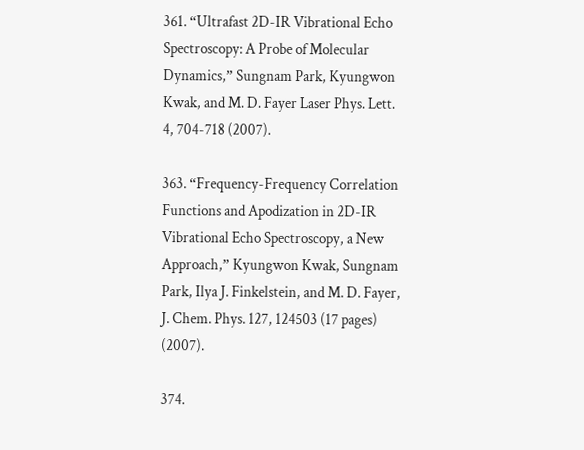361. “Ultrafast 2D-IR Vibrational Echo Spectroscopy: A Probe of Molecular Dynamics,” Sungnam Park, Kyungwon Kwak, and M. D. Fayer Laser Phys. Lett. 4, 704-718 (2007).

363. “Frequency-Frequency Correlation Functions and Apodization in 2D-IR Vibrational Echo Spectroscopy, a New Approach,” Kyungwon Kwak, Sungnam Park, Ilya J. Finkelstein, and M. D. Fayer, J. Chem. Phys. 127, 124503 (17 pages) (2007).

374.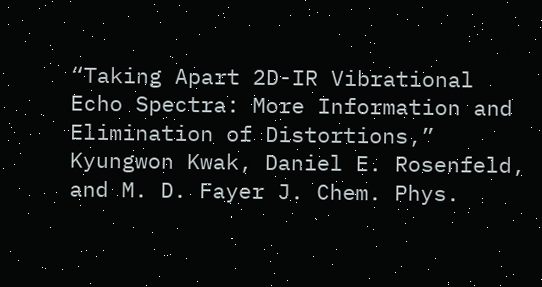“Taking Apart 2D-IR Vibrational Echo Spectra: More Information and Elimination of Distortions,” Kyungwon Kwak, Daniel E. Rosenfeld, and M. D. Fayer J. Chem. Phys.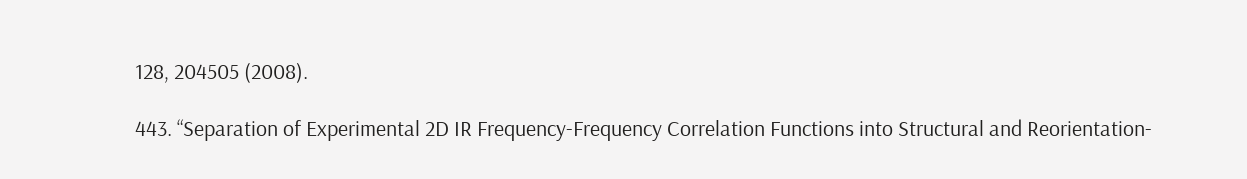128, 204505 (2008).

443. “Separation of Experimental 2D IR Frequency-Frequency Correlation Functions into Structural and Reorientation-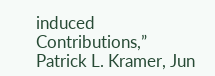induced Contributions,” Patrick L. Kramer, Jun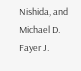Nishida, and Michael D. Fayer J.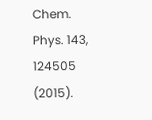Chem. Phys. 143, 124505 (2015).